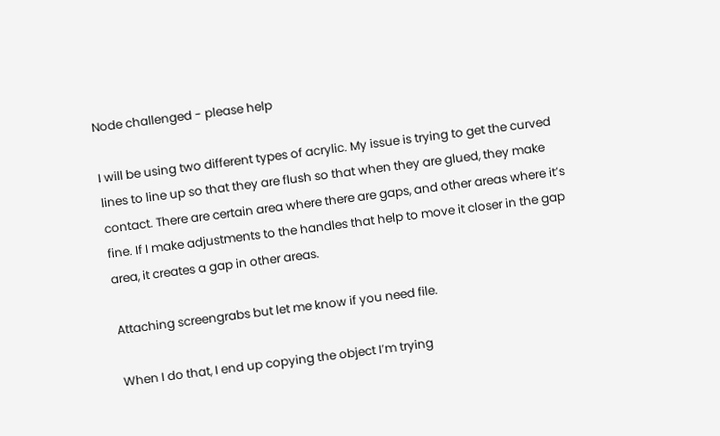Node challenged - please help

I will be using two different types of acrylic. My issue is trying to get the curved lines to line up so that they are flush so that when they are glued, they make contact. There are certain area where there are gaps, and other areas where it’s fine. If I make adjustments to the handles that help to move it closer in the gap area, it creates a gap in other areas.

Attaching screengrabs but let me know if you need file.

When I do that, I end up copying the object I’m trying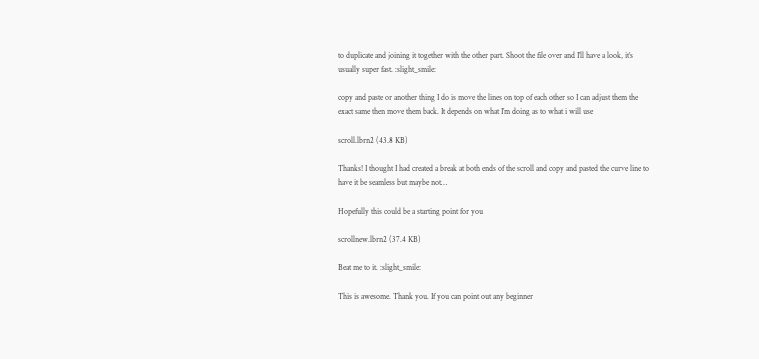to duplicate and joining it together with the other part. Shoot the file over and I’ll have a look, it’s usually super fast. :slight_smile:

copy and paste or another thing I do is move the lines on top of each other so I can adjust them the exact same then move them back. It depends on what I’m doing as to what i will use

scroll.lbrn2 (43.8 KB)

Thanks! I thought I had created a break at both ends of the scroll and copy and pasted the curve line to have it be seamless but maybe not…

Hopefully this could be a starting point for you

scrollnew.lbrn2 (37.4 KB)

Beat me to it. :slight_smile:

This is awesome. Thank you. If you can point out any beginner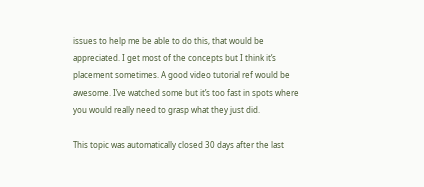issues to help me be able to do this, that would be appreciated. I get most of the concepts but I think it’s placement sometimes. A good video tutorial ref would be awesome. I’ve watched some but it’s too fast in spots where you would really need to grasp what they just did.

This topic was automatically closed 30 days after the last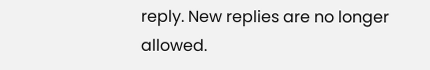reply. New replies are no longer allowed.